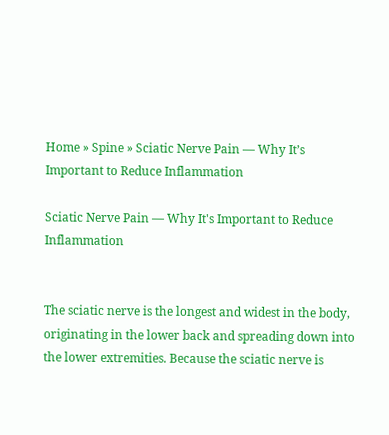Home » Spine » Sciatic Nerve Pain — Why It’s Important to Reduce Inflammation

Sciatic Nerve Pain — Why It's Important to Reduce Inflammation


The sciatic nerve is the longest and widest in the body, originating in the lower back and spreading down into the lower extremities. Because the sciatic nerve is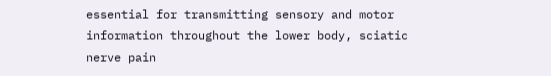essential for transmitting sensory and motor information throughout the lower body, sciatic nerve pain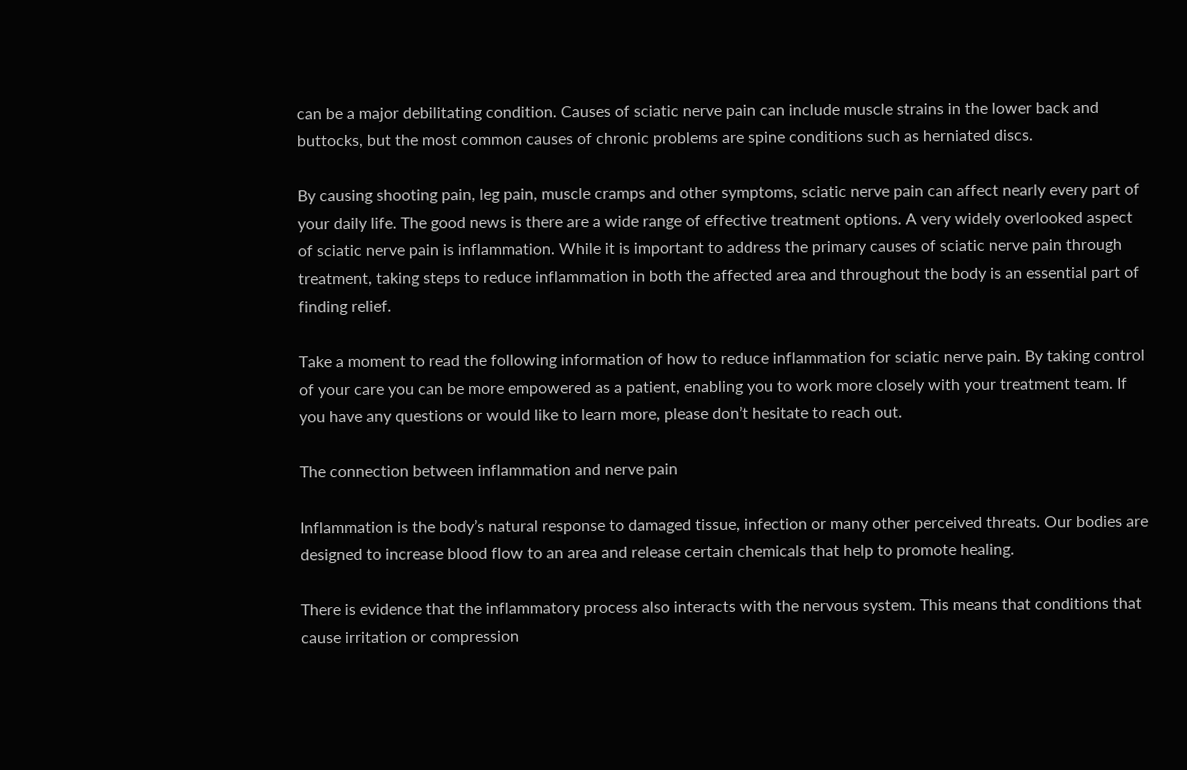can be a major debilitating condition. Causes of sciatic nerve pain can include muscle strains in the lower back and buttocks, but the most common causes of chronic problems are spine conditions such as herniated discs.

By causing shooting pain, leg pain, muscle cramps and other symptoms, sciatic nerve pain can affect nearly every part of your daily life. The good news is there are a wide range of effective treatment options. A very widely overlooked aspect of sciatic nerve pain is inflammation. While it is important to address the primary causes of sciatic nerve pain through treatment, taking steps to reduce inflammation in both the affected area and throughout the body is an essential part of finding relief.

Take a moment to read the following information of how to reduce inflammation for sciatic nerve pain. By taking control of your care you can be more empowered as a patient, enabling you to work more closely with your treatment team. If you have any questions or would like to learn more, please don’t hesitate to reach out.

The connection between inflammation and nerve pain

Inflammation is the body’s natural response to damaged tissue, infection or many other perceived threats. Our bodies are designed to increase blood flow to an area and release certain chemicals that help to promote healing.

There is evidence that the inflammatory process also interacts with the nervous system. This means that conditions that cause irritation or compression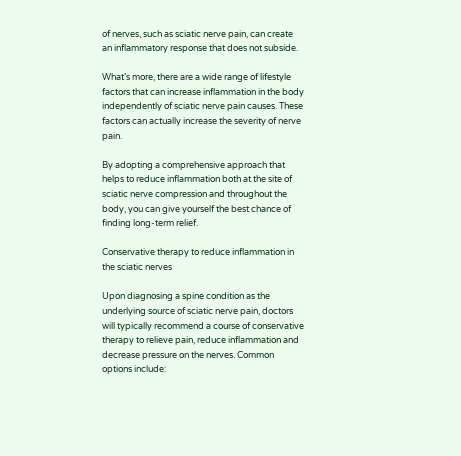of nerves, such as sciatic nerve pain, can create an inflammatory response that does not subside.

What’s more, there are a wide range of lifestyle factors that can increase inflammation in the body independently of sciatic nerve pain causes. These factors can actually increase the severity of nerve pain.

By adopting a comprehensive approach that helps to reduce inflammation both at the site of sciatic nerve compression and throughout the body, you can give yourself the best chance of finding long-term relief.

Conservative therapy to reduce inflammation in the sciatic nerves

Upon diagnosing a spine condition as the underlying source of sciatic nerve pain, doctors will typically recommend a course of conservative therapy to relieve pain, reduce inflammation and decrease pressure on the nerves. Common options include: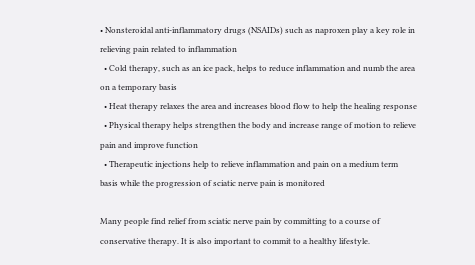• Nonsteroidal anti-inflammatory drugs (NSAIDs) such as naproxen play a key role in relieving pain related to inflammation
  • Cold therapy, such as an ice pack, helps to reduce inflammation and numb the area on a temporary basis
  • Heat therapy relaxes the area and increases blood flow to help the healing response
  • Physical therapy helps strengthen the body and increase range of motion to relieve pain and improve function
  • Therapeutic injections help to relieve inflammation and pain on a medium term basis while the progression of sciatic nerve pain is monitored

Many people find relief from sciatic nerve pain by committing to a course of conservative therapy. It is also important to commit to a healthy lifestyle.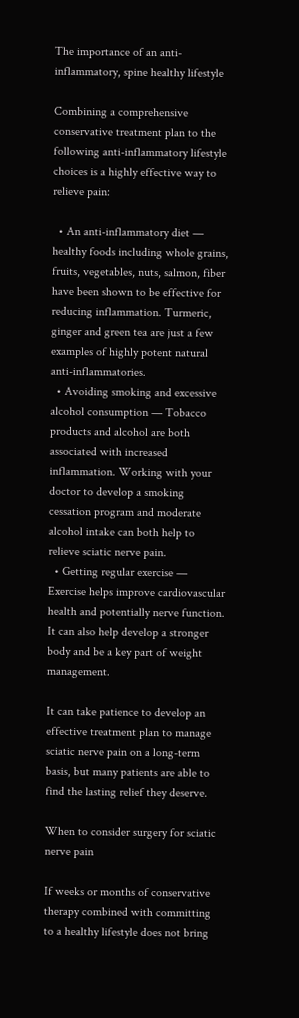The importance of an anti-inflammatory, spine healthy lifestyle

Combining a comprehensive conservative treatment plan to the following anti-inflammatory lifestyle choices is a highly effective way to relieve pain:

  • An anti-inflammatory diet — healthy foods including whole grains, fruits, vegetables, nuts, salmon, fiber have been shown to be effective for reducing inflammation. Turmeric, ginger and green tea are just a few examples of highly potent natural anti-inflammatories.
  • Avoiding smoking and excessive alcohol consumption — Tobacco products and alcohol are both associated with increased inflammation. Working with your doctor to develop a smoking cessation program and moderate alcohol intake can both help to relieve sciatic nerve pain.
  • Getting regular exercise — Exercise helps improve cardiovascular health and potentially nerve function. It can also help develop a stronger body and be a key part of weight management.

It can take patience to develop an effective treatment plan to manage sciatic nerve pain on a long-term basis, but many patients are able to find the lasting relief they deserve.

When to consider surgery for sciatic nerve pain

If weeks or months of conservative therapy combined with committing to a healthy lifestyle does not bring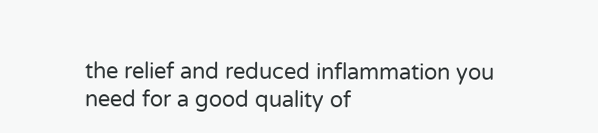the relief and reduced inflammation you need for a good quality of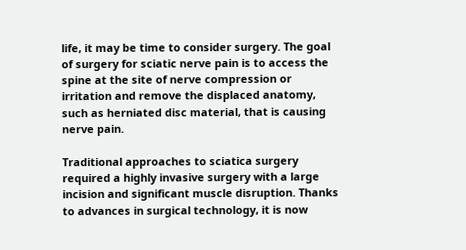life, it may be time to consider surgery. The goal of surgery for sciatic nerve pain is to access the spine at the site of nerve compression or irritation and remove the displaced anatomy, such as herniated disc material, that is causing nerve pain.

Traditional approaches to sciatica surgery required a highly invasive surgery with a large incision and significant muscle disruption. Thanks to advances in surgical technology, it is now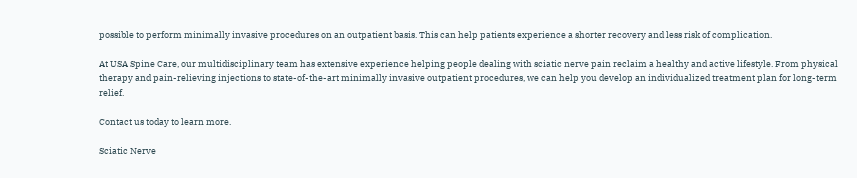possible to perform minimally invasive procedures on an outpatient basis. This can help patients experience a shorter recovery and less risk of complication.

At USA Spine Care, our multidisciplinary team has extensive experience helping people dealing with sciatic nerve pain reclaim a healthy and active lifestyle. From physical therapy and pain-relieving injections to state-of-the-art minimally invasive outpatient procedures, we can help you develop an individualized treatment plan for long-term relief.

Contact us today to learn more.

Sciatic Nerve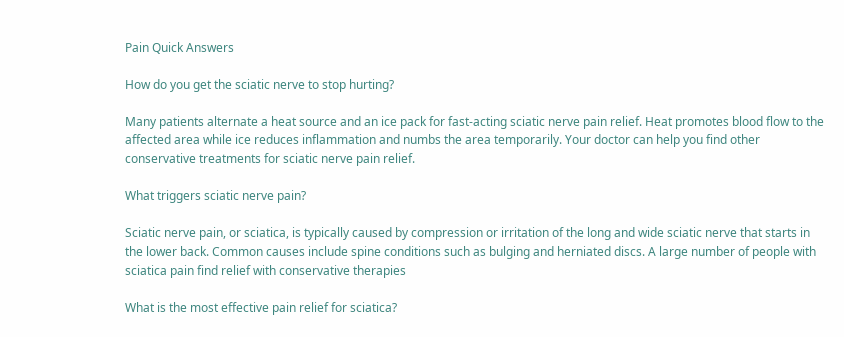Pain Quick Answers

How do you get the sciatic nerve to stop hurting?

Many patients alternate a heat source and an ice pack for fast-acting sciatic nerve pain relief. Heat promotes blood flow to the affected area while ice reduces inflammation and numbs the area temporarily. Your doctor can help you find other conservative treatments for sciatic nerve pain relief.

What triggers sciatic nerve pain?

Sciatic nerve pain, or sciatica, is typically caused by compression or irritation of the long and wide sciatic nerve that starts in the lower back. Common causes include spine conditions such as bulging and herniated discs. A large number of people with sciatica pain find relief with conservative therapies

What is the most effective pain relief for sciatica?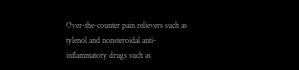Over-the-counter pain relievers such as tylenol and nonsteroidal anti-inflammatory drugs such as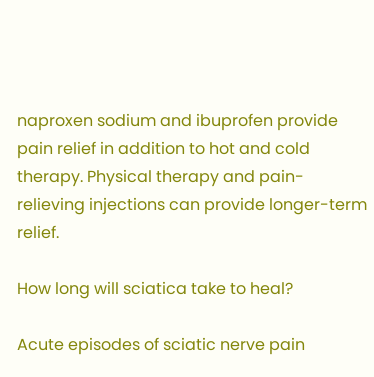naproxen sodium and ibuprofen provide pain relief in addition to hot and cold therapy. Physical therapy and pain-relieving injections can provide longer-term relief.

How long will sciatica take to heal?

Acute episodes of sciatic nerve pain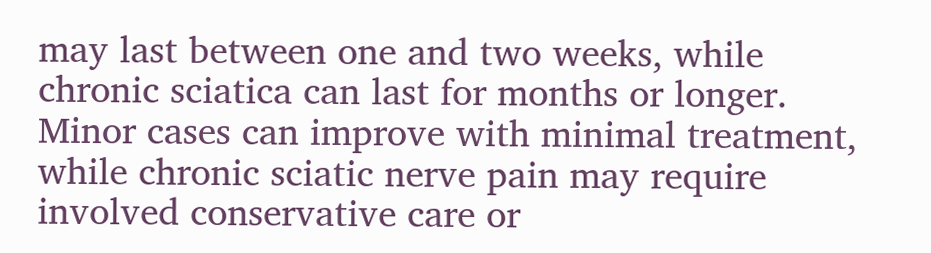may last between one and two weeks, while chronic sciatica can last for months or longer. Minor cases can improve with minimal treatment, while chronic sciatic nerve pain may require involved conservative care or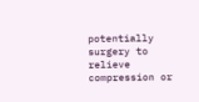potentially surgery to relieve compression or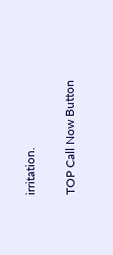irritation.

TOP Call Now Button